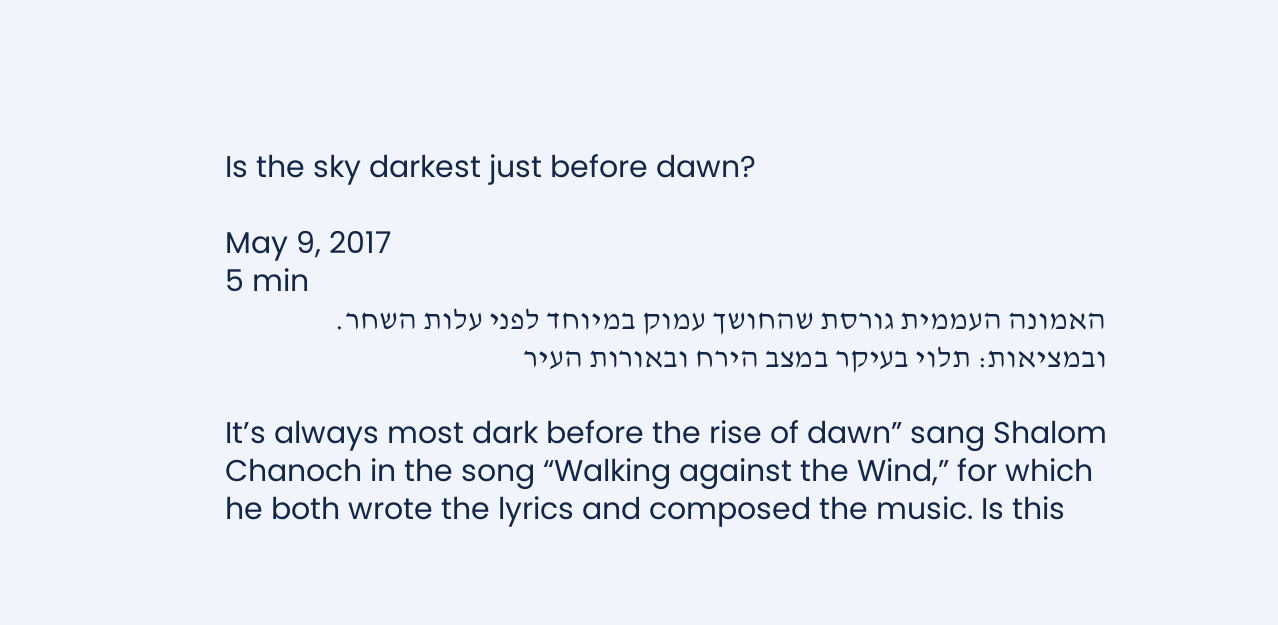Is the sky darkest just before dawn?

May 9, 2017
5 min
האמונה העממית גורסת שהחושך עמוק במיוחד לפני עלות השחר. ובמציאות: תלוי בעיקר במצב הירח ובאורות העיר

It’s always most dark before the rise of dawn” sang Shalom Chanoch in the song “Walking against the Wind,” for which he both wrote the lyrics and composed the music. Is this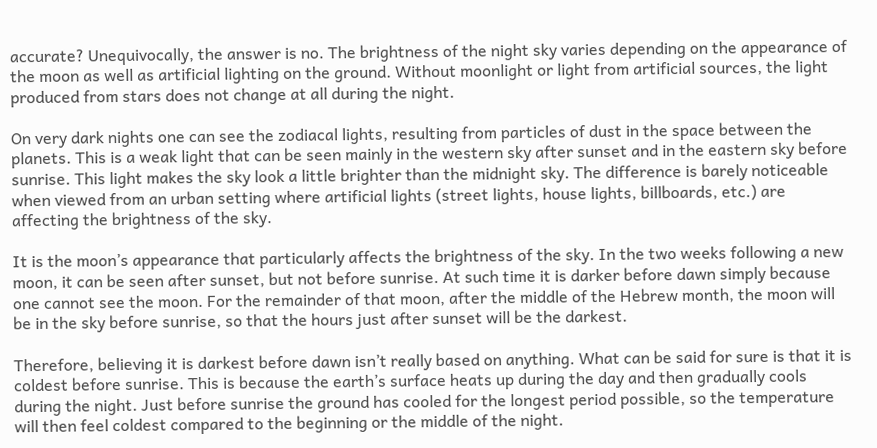accurate? Unequivocally, the answer is no. The brightness of the night sky varies depending on the appearance of the moon as well as artificial lighting on the ground. Without moonlight or light from artificial sources, the light produced from stars does not change at all during the night.

On very dark nights one can see the zodiacal lights, resulting from particles of dust in the space between the planets. This is a weak light that can be seen mainly in the western sky after sunset and in the eastern sky before sunrise. This light makes the sky look a little brighter than the midnight sky. The difference is barely noticeable when viewed from an urban setting where artificial lights (street lights, house lights, billboards, etc.) are affecting the brightness of the sky.

It is the moon’s appearance that particularly affects the brightness of the sky. In the two weeks following a new moon, it can be seen after sunset, but not before sunrise. At such time it is darker before dawn simply because one cannot see the moon. For the remainder of that moon, after the middle of the Hebrew month, the moon will be in the sky before sunrise, so that the hours just after sunset will be the darkest.

Therefore, believing it is darkest before dawn isn’t really based on anything. What can be said for sure is that it is coldest before sunrise. This is because the earth’s surface heats up during the day and then gradually cools during the night. Just before sunrise the ground has cooled for the longest period possible, so the temperature will then feel coldest compared to the beginning or the middle of the night.